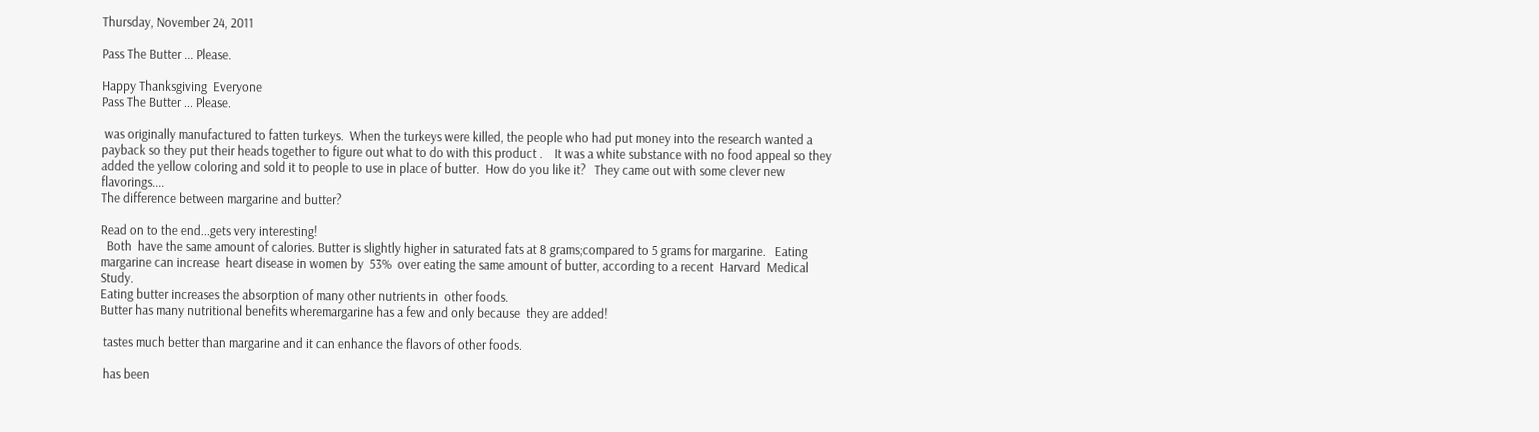Thursday, November 24, 2011

Pass The Butter ... Please.

Happy Thanksgiving  Everyone
Pass The Butter ... Please.

 was originally manufactured to fatten turkeys.  When the turkeys were killed, the people who had put money into the research wanted a payback so they put their heads together to figure out what to do with this product .    It was a white substance with no food appeal so they added the yellow coloring and sold it to people to use in place of butter.  How do you like it?   They came out with some clever new flavorings....
The difference between margarine and butter?

Read on to the end...gets very interesting!
  Both  have the same amount of calories. Butter is slightly higher in saturated fats at 8 grams;compared to 5 grams for margarine.   Eating margarine can increase  heart disease in women by  53%  over eating the same amount of butter, according to a recent  Harvard  Medical Study.
Eating butter increases the absorption of many other nutrients in  other foods.
Butter has many nutritional benefits wheremargarine has a few and only because  they are added!

 tastes much better than margarine and it can enhance the flavors of other foods.

 has been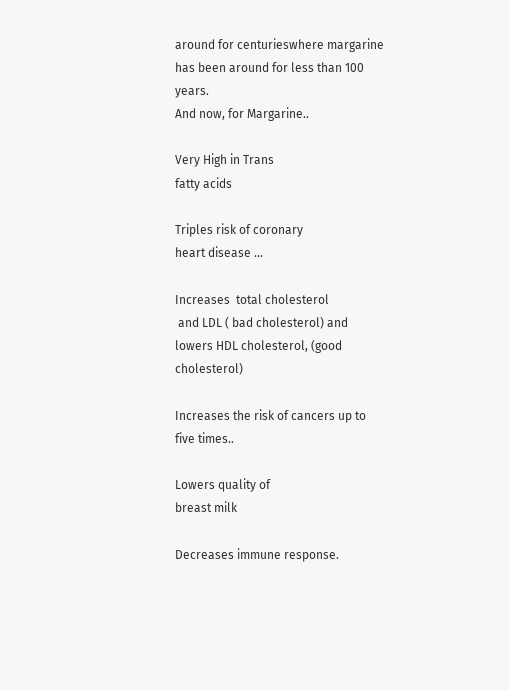around for centurieswhere margarine has been around for less than 100 years.
And now, for Margarine..

Very High in Trans
fatty acids

Triples risk of coronary
heart disease ...

Increases  total cholesterol
 and LDL ( bad cholesterol) and
lowers HDL cholesterol, (good cholesterol)

Increases the risk of cancers up to five times..

Lowers quality of
breast milk

Decreases immune response.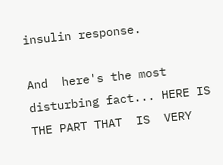insulin response.

And  here's the most disturbing fact... HERE IS THE PART THAT  IS  VERY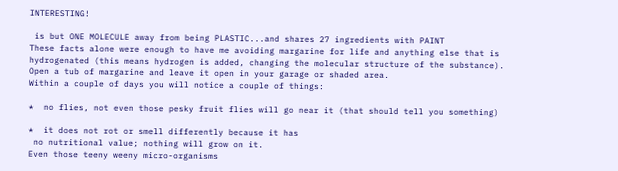INTERESTING!

 is but ONE MOLECULE away from being PLASTIC...and shares 27 ingredients with PAINT
These facts alone were enough to have me avoiding margarine for life and anything else that is
hydrogenated (this means hydrogen is added, changing the molecular structure of the substance).
Open a tub of margarine and leave it open in your garage or shaded area.
Within a couple of days you will notice a couple of things:

*  no flies, not even those pesky fruit flies will go near it (that should tell you something)

*  it does not rot or smell differently because it has
 no nutritional value; nothing will grow on it.
Even those teeny weeny micro-organisms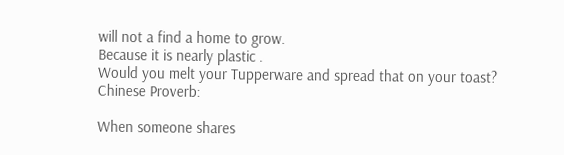will not a find a home to grow.
Because it is nearly plastic .
Would you melt your Tupperware and spread that on your toast?
Chinese Proverb:

When someone shares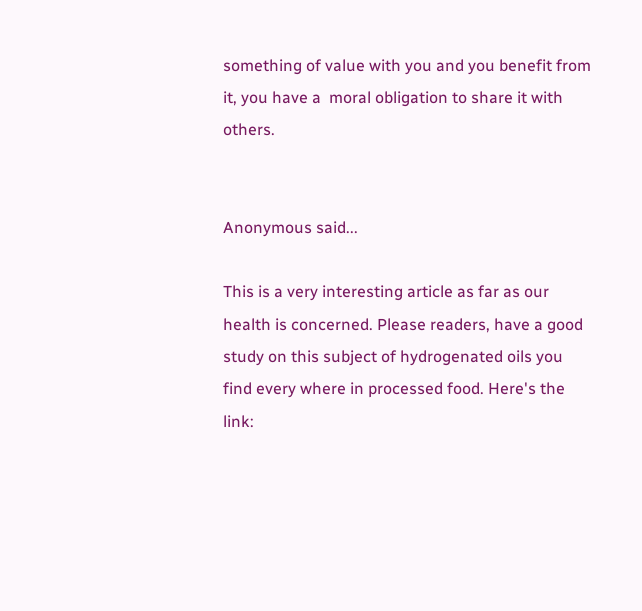something of value with you and you benefit from it, you have a  moral obligation to share it with others.


Anonymous said...

This is a very interesting article as far as our health is concerned. Please readers, have a good study on this subject of hydrogenated oils you find every where in processed food. Here's the link: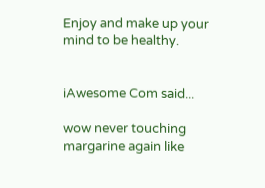Enjoy and make up your mind to be healthy.


iAwesome Com said...

wow never touching margarine again like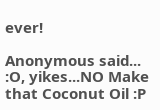ever!

Anonymous said... :O, yikes...NO Make that Coconut Oil :P